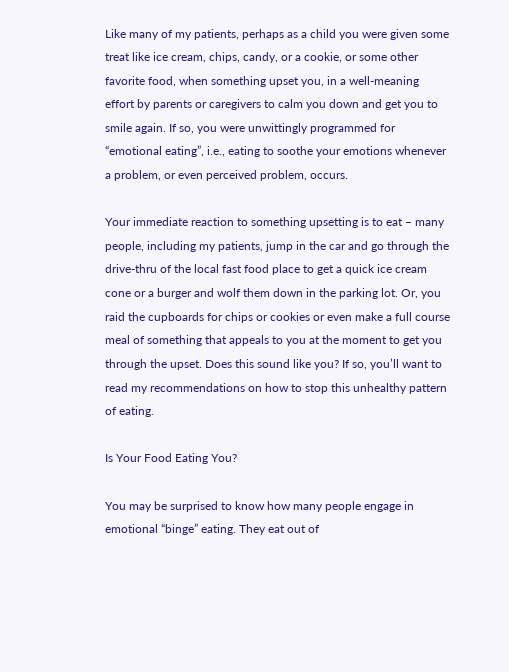Like many of my patients, perhaps as a child you were given some treat like ice cream, chips, candy, or a cookie, or some other favorite food, when something upset you, in a well-meaning effort by parents or caregivers to calm you down and get you to smile again. If so, you were unwittingly programmed for “emotional eating”, i.e., eating to soothe your emotions whenever a problem, or even perceived problem, occurs.

Your immediate reaction to something upsetting is to eat – many people, including my patients, jump in the car and go through the drive-thru of the local fast food place to get a quick ice cream cone or a burger and wolf them down in the parking lot. Or, you raid the cupboards for chips or cookies or even make a full course meal of something that appeals to you at the moment to get you through the upset. Does this sound like you? If so, you’ll want to read my recommendations on how to stop this unhealthy pattern of eating.

Is Your Food Eating You?

You may be surprised to know how many people engage in emotional “binge” eating. They eat out of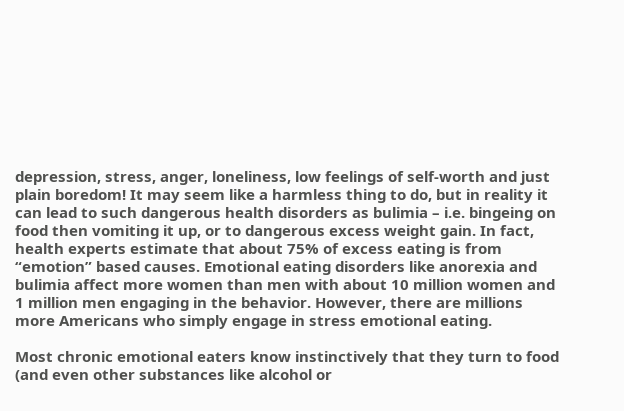depression, stress, anger, loneliness, low feelings of self-worth and just plain boredom! It may seem like a harmless thing to do, but in reality it can lead to such dangerous health disorders as bulimia – i.e. bingeing on food then vomiting it up, or to dangerous excess weight gain. In fact, health experts estimate that about 75% of excess eating is from “emotion” based causes. Emotional eating disorders like anorexia and bulimia affect more women than men with about 10 million women and 1 million men engaging in the behavior. However, there are millions more Americans who simply engage in stress emotional eating.

Most chronic emotional eaters know instinctively that they turn to food (and even other substances like alcohol or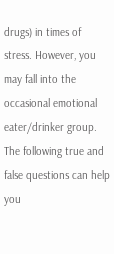drugs) in times of stress. However, you may fall into the occasional emotional eater/drinker group. The following true and false questions can help you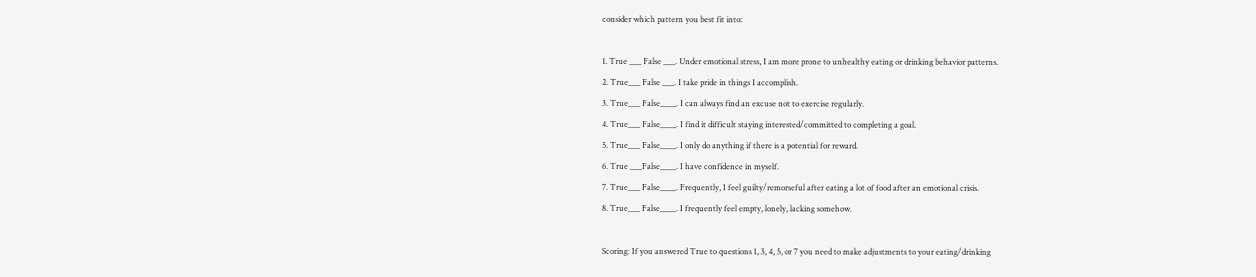consider which pattern you best fit into:

1. True ___ False ___. Under emotional stress, I am more prone to unhealthy eating or drinking behavior patterns.
2. True___ False ___. I take pride in things I accomplish.
3. True___ False____. I can always find an excuse not to exercise regularly.
4. True___ False____. I find it difficult staying interested/committed to completing a goal.
5. True___ False____. I only do anything if there is a potential for reward.
6. True ___False____. I have confidence in myself.
7. True___ False____. Frequently, I feel guilty/remorseful after eating a lot of food after an emotional crisis.
8. True___ False____. I frequently feel empty, lonely, lacking somehow.

Scoring: If you answered True to questions 1, 3, 4, 5, or 7 you need to make adjustments to your eating/drinking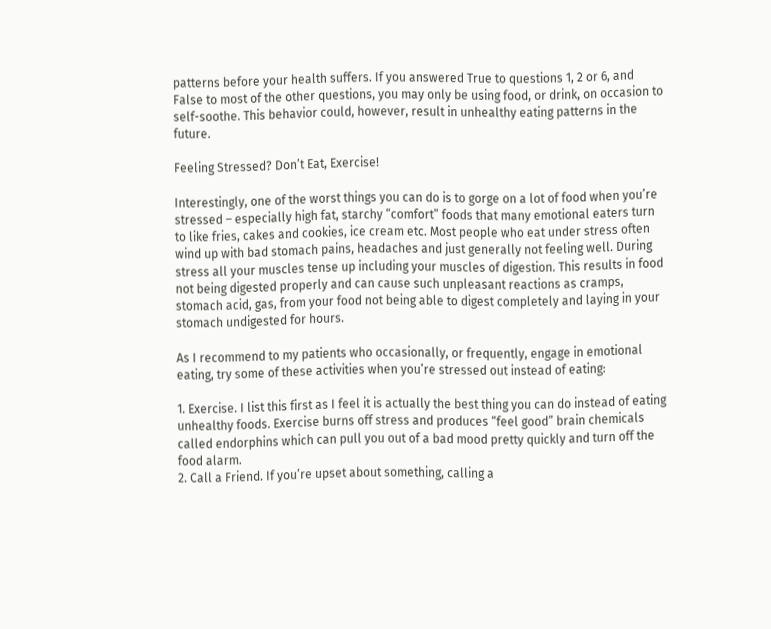patterns before your health suffers. If you answered True to questions 1, 2 or 6, and False to most of the other questions, you may only be using food, or drink, on occasion to self-soothe. This behavior could, however, result in unhealthy eating patterns in the future.

Feeling Stressed? Don’t Eat, Exercise!

Interestingly, one of the worst things you can do is to gorge on a lot of food when you’re stressed – especially high fat, starchy “comfort” foods that many emotional eaters turn to like fries, cakes and cookies, ice cream etc. Most people who eat under stress often wind up with bad stomach pains, headaches and just generally not feeling well. During stress all your muscles tense up including your muscles of digestion. This results in food not being digested properly and can cause such unpleasant reactions as cramps, stomach acid, gas, from your food not being able to digest completely and laying in your stomach undigested for hours.

As I recommend to my patients who occasionally, or frequently, engage in emotional eating, try some of these activities when you’re stressed out instead of eating:

1. Exercise. I list this first as I feel it is actually the best thing you can do instead of eating unhealthy foods. Exercise burns off stress and produces “feel good” brain chemicals called endorphins which can pull you out of a bad mood pretty quickly and turn off the food alarm.
2. Call a Friend. If you’re upset about something, calling a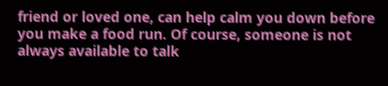friend or loved one, can help calm you down before you make a food run. Of course, someone is not always available to talk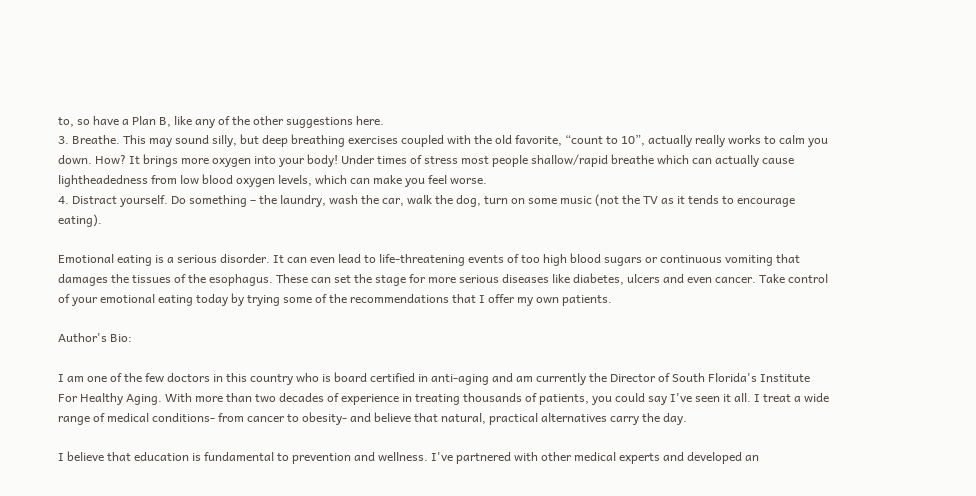to, so have a Plan B, like any of the other suggestions here.
3. Breathe. This may sound silly, but deep breathing exercises coupled with the old favorite, “count to 10”, actually really works to calm you down. How? It brings more oxygen into your body! Under times of stress most people shallow/rapid breathe which can actually cause lightheadedness from low blood oxygen levels, which can make you feel worse.
4. Distract yourself. Do something – the laundry, wash the car, walk the dog, turn on some music (not the TV as it tends to encourage eating).

Emotional eating is a serious disorder. It can even lead to life-threatening events of too high blood sugars or continuous vomiting that damages the tissues of the esophagus. These can set the stage for more serious diseases like diabetes, ulcers and even cancer. Take control of your emotional eating today by trying some of the recommendations that I offer my own patients.

Author's Bio:

I am one of the few doctors in this country who is board certified in anti-aging and am currently the Director of South Florida's Institute For Healthy Aging. With more than two decades of experience in treating thousands of patients, you could say I've seen it all. I treat a wide range of medical conditions- from cancer to obesity- and believe that natural, practical alternatives carry the day.

I believe that education is fundamental to prevention and wellness. I've partnered with other medical experts and developed an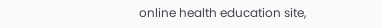online health education site,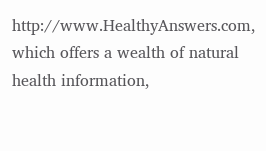http://www.HealthyAnswers.com, which offers a wealth of natural health information,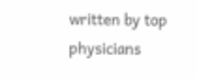written by top physicians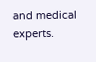and medical experts.